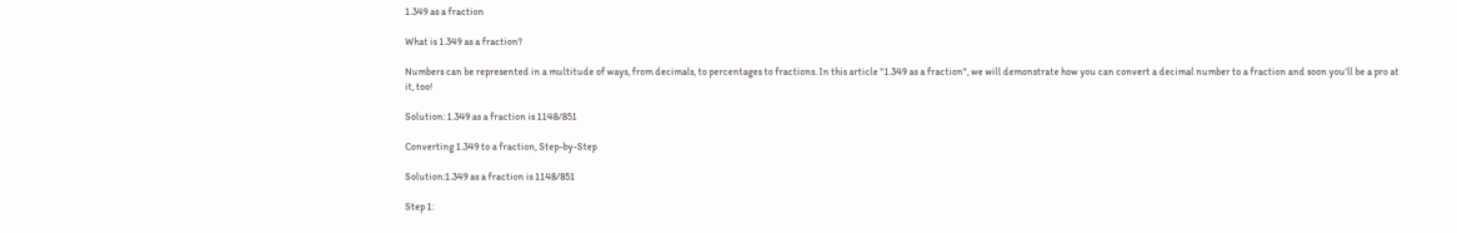1.349 as a fraction

What is 1.349 as a fraction?

Numbers can be represented in a multitude of ways, from decimals, to percentages to fractions. In this article "1.349 as a fraction", we will demonstrate how you can convert a decimal number to a fraction and soon you’ll be a pro at it, too!

Solution: 1.349 as a fraction is 1148/851

Converting 1.349 to a fraction, Step-by-Step

Solution:1.349 as a fraction is 1148/851

Step 1: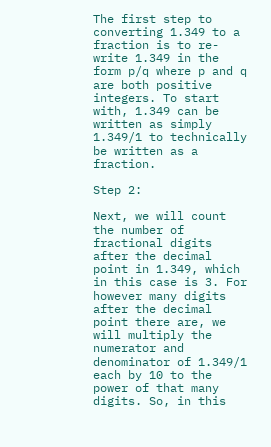The first step to converting 1.349 to a fraction is to re-write 1.349 in the form p/q where p and q are both positive integers. To start with, 1.349 can be written as simply 1.349/1 to technically be written as a fraction.

Step 2:

Next, we will count the number of fractional digits after the decimal point in 1.349, which in this case is 3. For however many digits after the decimal point there are, we will multiply the numerator and denominator of 1.349/1 each by 10 to the power of that many digits. So, in this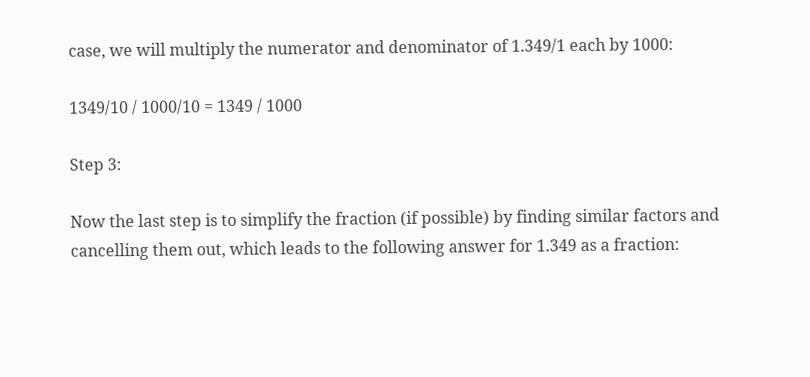case, we will multiply the numerator and denominator of 1.349/1 each by 1000:

1349/10 / 1000/10 = 1349 / 1000

Step 3:

Now the last step is to simplify the fraction (if possible) by finding similar factors and cancelling them out, which leads to the following answer for 1.349 as a fraction: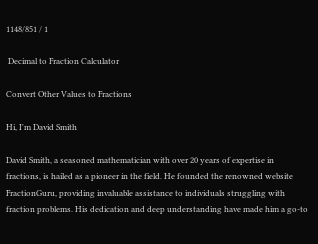1148/851 / 1

 Decimal to Fraction Calculator

Convert Other Values to Fractions

Hi, I'm David Smith

David Smith, a seasoned mathematician with over 20 years of expertise in fractions, is hailed as a pioneer in the field. He founded the renowned website FractionGuru, providing invaluable assistance to individuals struggling with fraction problems. His dedication and deep understanding have made him a go-to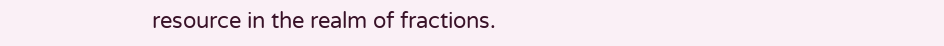resource in the realm of fractions.